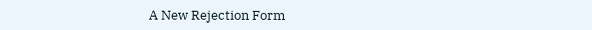A New Rejection Form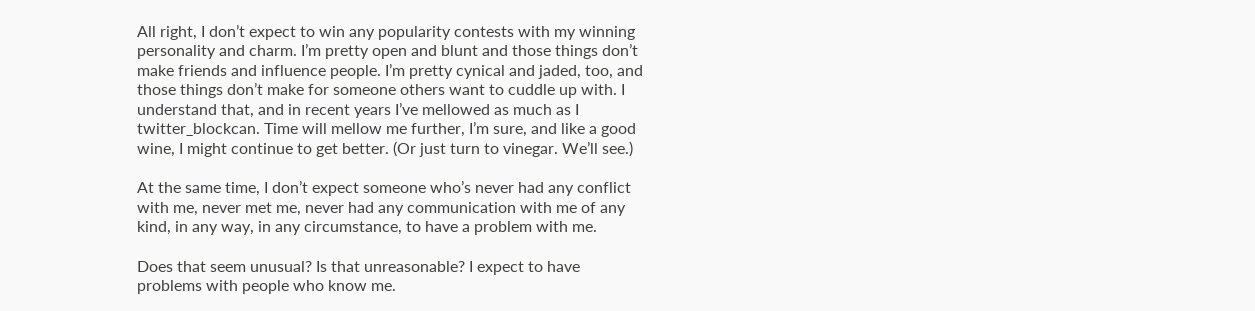All right, I don’t expect to win any popularity contests with my winning personality and charm. I’m pretty open and blunt and those things don’t make friends and influence people. I’m pretty cynical and jaded, too, and those things don’t make for someone others want to cuddle up with. I understand that, and in recent years I’ve mellowed as much as I twitter_blockcan. Time will mellow me further, I’m sure, and like a good wine, I might continue to get better. (Or just turn to vinegar. We’ll see.)

At the same time, I don’t expect someone who’s never had any conflict with me, never met me, never had any communication with me of any kind, in any way, in any circumstance, to have a problem with me.

Does that seem unusual? Is that unreasonable? I expect to have problems with people who know me.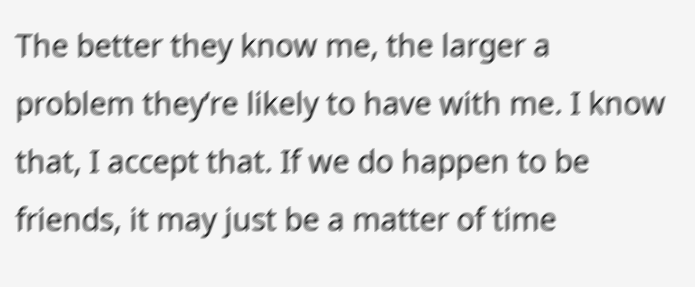The better they know me, the larger a problem they’re likely to have with me. I know that, I accept that. If we do happen to be friends, it may just be a matter of time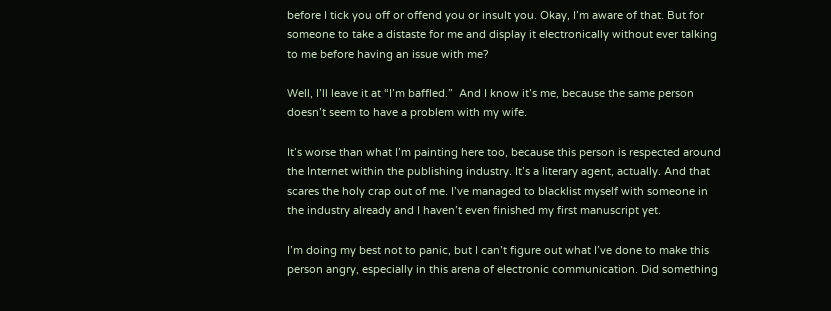before I tick you off or offend you or insult you. Okay, I’m aware of that. But for someone to take a distaste for me and display it electronically without ever talking to me before having an issue with me?

Well, I’ll leave it at “I’m baffled.”  And I know it’s me, because the same person doesn’t seem to have a problem with my wife.

It’s worse than what I’m painting here too, because this person is respected around the Internet within the publishing industry. It’s a literary agent, actually. And that scares the holy crap out of me. I’ve managed to blacklist myself with someone in the industry already and I haven’t even finished my first manuscript yet.

I’m doing my best not to panic, but I can’t figure out what I’ve done to make this person angry, especially in this arena of electronic communication. Did something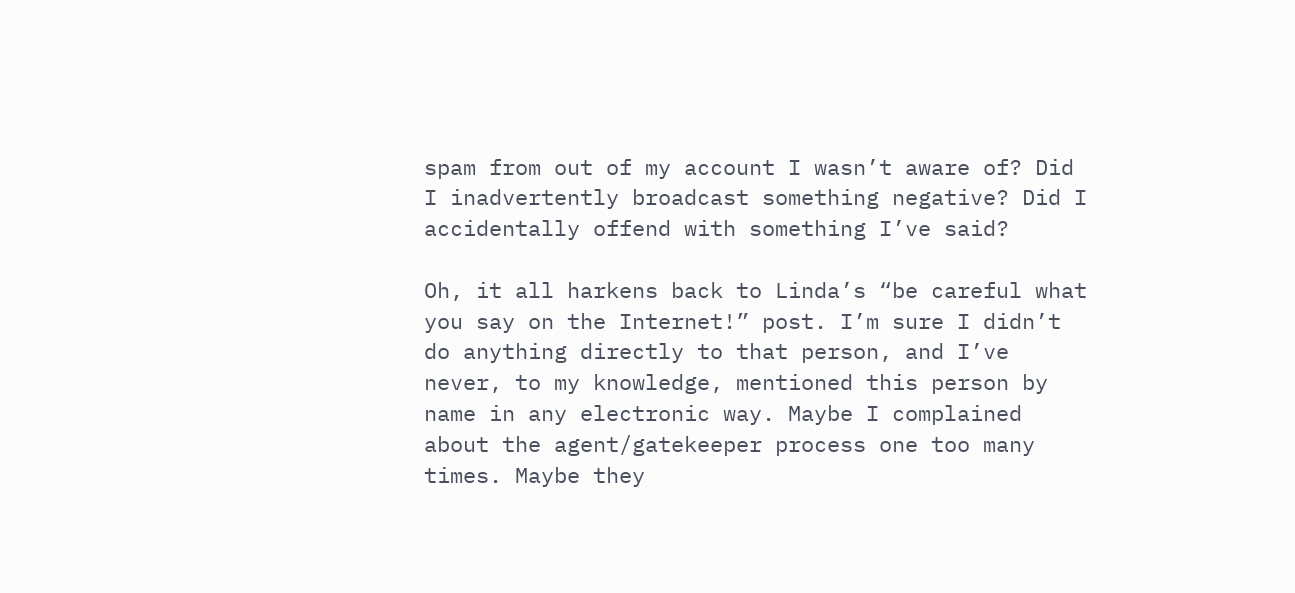spam from out of my account I wasn’t aware of? Did I inadvertently broadcast something negative? Did I accidentally offend with something I’ve said?

Oh, it all harkens back to Linda’s “be careful what you say on the Internet!” post. I’m sure I didn’t do anything directly to that person, and I’ve never, to my knowledge, mentioned this person by name in any electronic way. Maybe I complained about the agent/gatekeeper process one too many times. Maybe they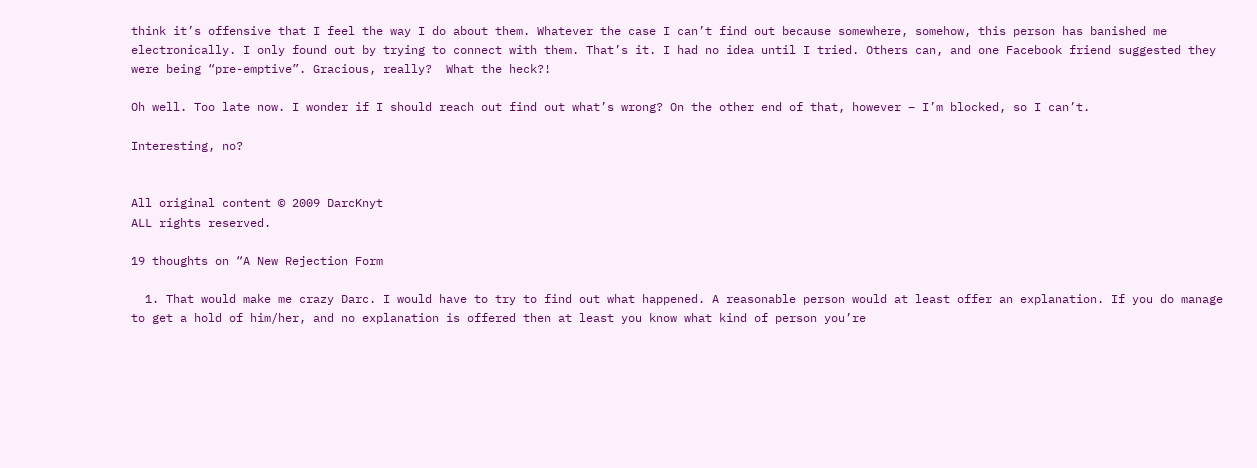think it’s offensive that I feel the way I do about them. Whatever the case I can’t find out because somewhere, somehow, this person has banished me electronically. I only found out by trying to connect with them. That’s it. I had no idea until I tried. Others can, and one Facebook friend suggested they were being “pre-emptive”. Gracious, really?  What the heck?!

Oh well. Too late now. I wonder if I should reach out find out what’s wrong? On the other end of that, however – I’m blocked, so I can’t.

Interesting, no?


All original content © 2009 DarcKnyt
ALL rights reserved.

19 thoughts on “A New Rejection Form

  1. That would make me crazy Darc. I would have to try to find out what happened. A reasonable person would at least offer an explanation. If you do manage to get a hold of him/her, and no explanation is offered then at least you know what kind of person you’re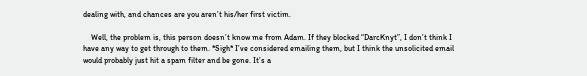dealing with, and chances are you aren’t his/her first victim.

    Well, the problem is, this person doesn’t know me from Adam. If they blocked “DarcKnyt”, I don’t think I have any way to get through to them. *Sigh* I’ve considered emailing them, but I think the unsolicited email would probably just hit a spam filter and be gone. It’s a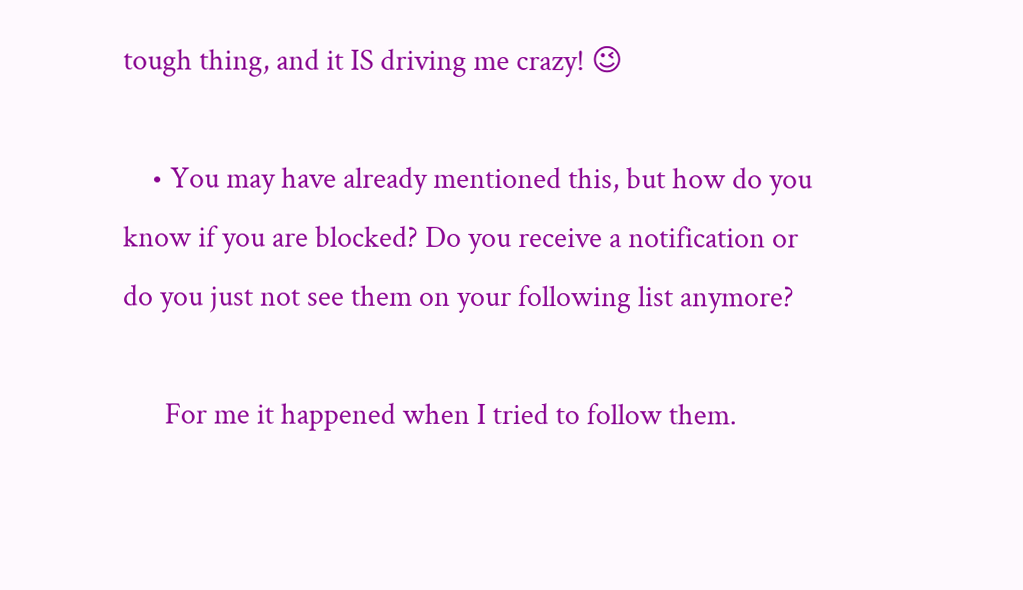tough thing, and it IS driving me crazy! 😉

    • You may have already mentioned this, but how do you know if you are blocked? Do you receive a notification or do you just not see them on your following list anymore?

      For me it happened when I tried to follow them.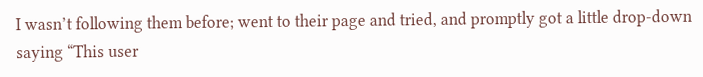I wasn’t following them before; went to their page and tried, and promptly got a little drop-down saying “This user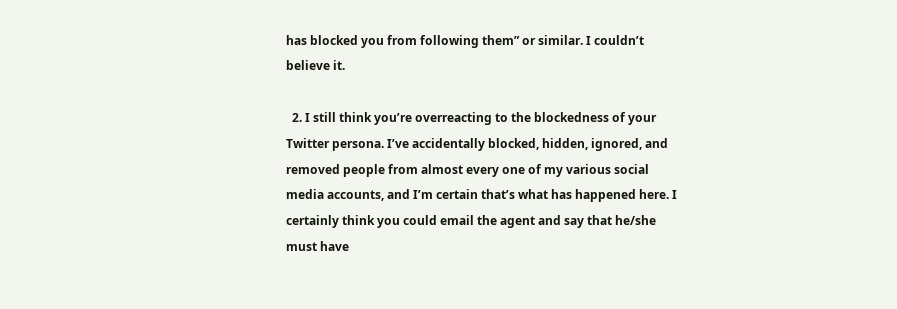has blocked you from following them” or similar. I couldn’t believe it.

  2. I still think you’re overreacting to the blockedness of your Twitter persona. I’ve accidentally blocked, hidden, ignored, and removed people from almost every one of my various social media accounts, and I’m certain that’s what has happened here. I certainly think you could email the agent and say that he/she must have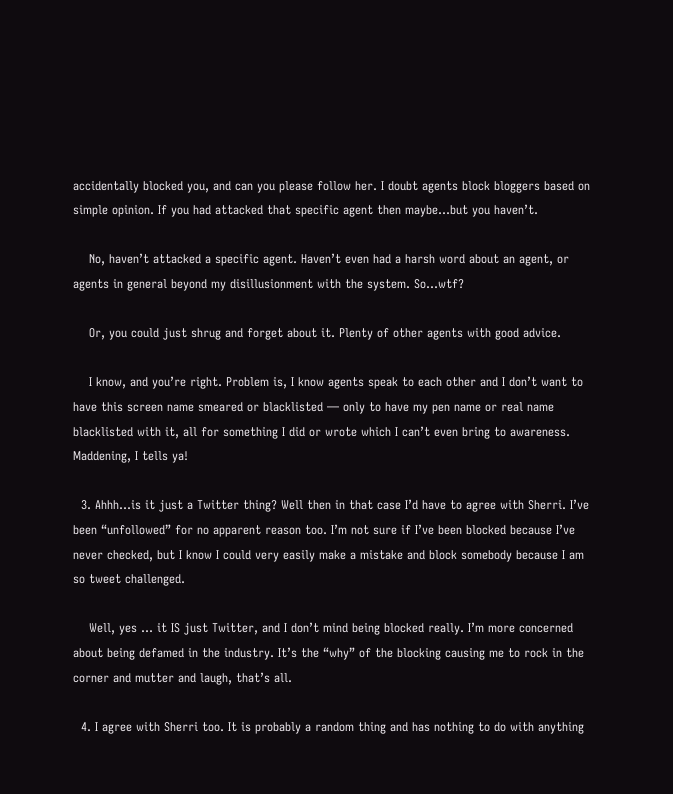accidentally blocked you, and can you please follow her. I doubt agents block bloggers based on simple opinion. If you had attacked that specific agent then maybe…but you haven’t.

    No, haven’t attacked a specific agent. Haven’t even had a harsh word about an agent, or agents in general beyond my disillusionment with the system. So…wtf?

    Or, you could just shrug and forget about it. Plenty of other agents with good advice.

    I know, and you’re right. Problem is, I know agents speak to each other and I don’t want to have this screen name smeared or blacklisted — only to have my pen name or real name blacklisted with it, all for something I did or wrote which I can’t even bring to awareness. Maddening, I tells ya!

  3. Ahhh…is it just a Twitter thing? Well then in that case I’d have to agree with Sherri. I’ve been “unfollowed” for no apparent reason too. I’m not sure if I’ve been blocked because I’ve never checked, but I know I could very easily make a mistake and block somebody because I am so tweet challenged.

    Well, yes … it IS just Twitter, and I don’t mind being blocked really. I’m more concerned about being defamed in the industry. It’s the “why” of the blocking causing me to rock in the corner and mutter and laugh, that’s all.

  4. I agree with Sherri too. It is probably a random thing and has nothing to do with anything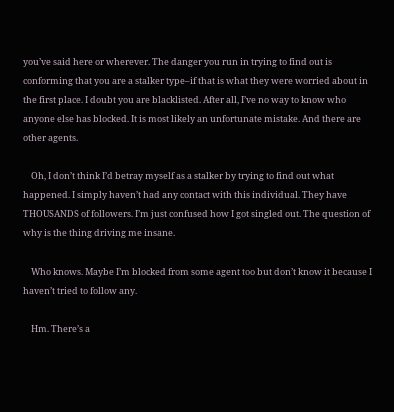you’ve said here or wherever. The danger you run in trying to find out is conforming that you are a stalker type–if that is what they were worried about in the first place. I doubt you are blacklisted. After all, I’ve no way to know who anyone else has blocked. It is most likely an unfortunate mistake. And there are other agents.

    Oh, I don’t think I’d betray myself as a stalker by trying to find out what happened. I simply haven’t had any contact with this individual. They have THOUSANDS of followers. I’m just confused how I got singled out. The question of why is the thing driving me insane.

    Who knows. Maybe I’m blocked from some agent too but don’t know it because I haven’t tried to follow any.

    Hm. There’s a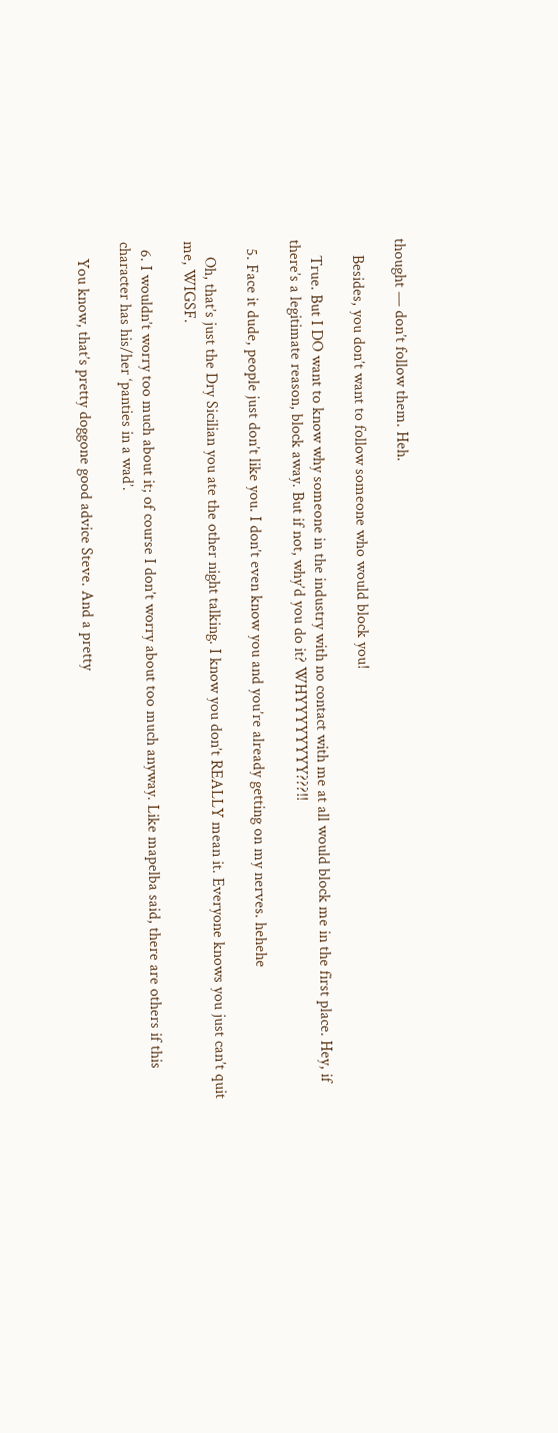thought — don’t follow them. Heh.

    Besides, you don’t want to follow someone who would block you!

    True. But I DO want to know why someone in the industry with no contact with me at all would block me in the first place. Hey, if there’s a legitimate reason, block away. But if not, why’d you do it? WHYYYYYYYY???!!

  5. Face it dude, people just don’t like you. I don’t even know you and you’re already getting on my nerves. hehehe

    Oh, that’s just the Dry Sicilian you ate the other night talking. I know you don’t REALLY mean it. Everyone knows you just can’t quit me, WIGSF.

  6. I wouldn’t worry too much about it; of course I don’t worry about too much anyway. Like mapelba said, there are others if this character has his/her ‘panties in a wad’.

    You know, that’s pretty doggone good advice Steve. And a pretty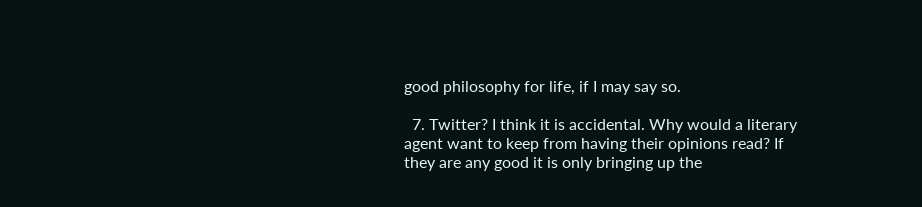good philosophy for life, if I may say so.

  7. Twitter? I think it is accidental. Why would a literary agent want to keep from having their opinions read? If they are any good it is only bringing up the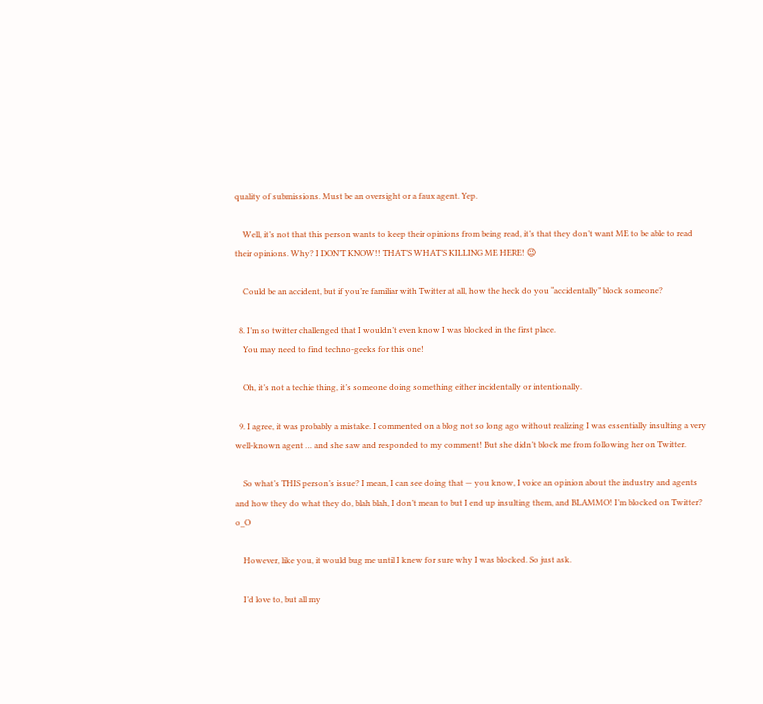quality of submissions. Must be an oversight or a faux agent. Yep.

    Well, it’s not that this person wants to keep their opinions from being read, it’s that they don’t want ME to be able to read their opinions. Why? I DON’T KNOW!! THAT’S WHAT’S KILLING ME HERE! 😉

    Could be an accident, but if you’re familiar with Twitter at all, how the heck do you “accidentally” block someone?

  8. I’m so twitter challenged that I wouldn’t even know I was blocked in the first place.
    You may need to find techno-geeks for this one!

    Oh, it’s not a techie thing, it’s someone doing something either incidentally or intentionally.

  9. I agree, it was probably a mistake. I commented on a blog not so long ago without realizing I was essentially insulting a very well-known agent … and she saw and responded to my comment! But she didn’t block me from following her on Twitter.

    So what’s THIS person’s issue? I mean, I can see doing that — you know, I voice an opinion about the industry and agents and how they do what they do, blah blah, I don’t mean to but I end up insulting them, and BLAMMO! I’m blocked on Twitter? o_O

    However, like you, it would bug me until I knew for sure why I was blocked. So just ask.

    I’d love to, but all my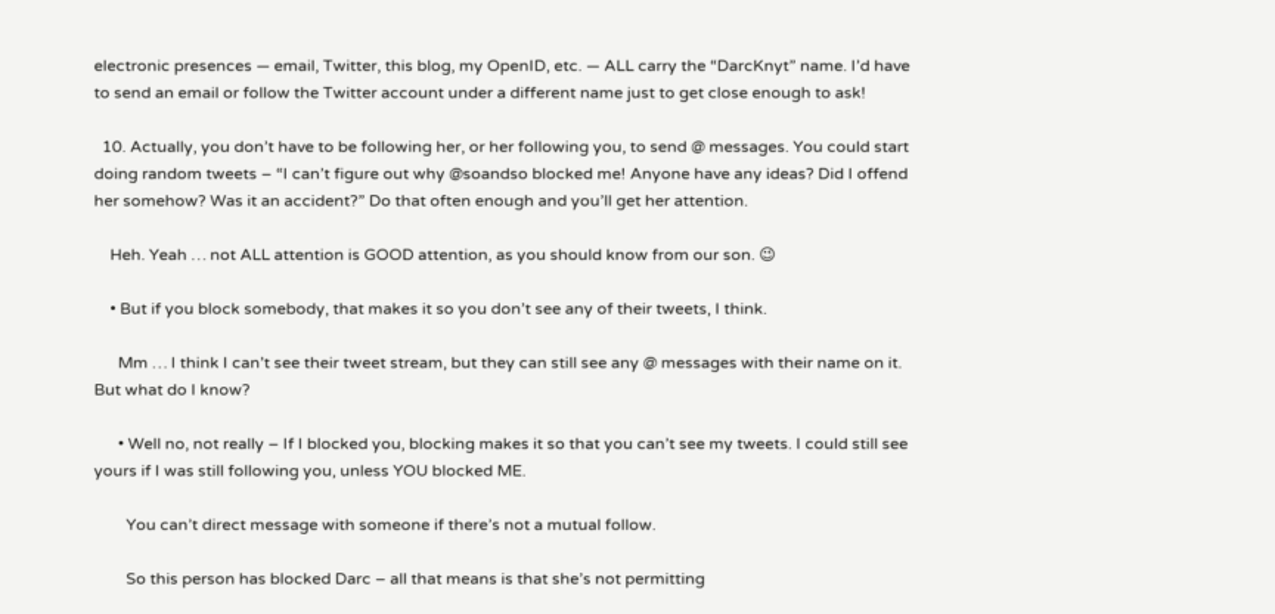electronic presences — email, Twitter, this blog, my OpenID, etc. — ALL carry the “DarcKnyt” name. I’d have to send an email or follow the Twitter account under a different name just to get close enough to ask!

  10. Actually, you don’t have to be following her, or her following you, to send @ messages. You could start doing random tweets – “I can’t figure out why @soandso blocked me! Anyone have any ideas? Did I offend her somehow? Was it an accident?” Do that often enough and you’ll get her attention.

    Heh. Yeah … not ALL attention is GOOD attention, as you should know from our son. 😉

    • But if you block somebody, that makes it so you don’t see any of their tweets, I think.

      Mm … I think I can’t see their tweet stream, but they can still see any @ messages with their name on it. But what do I know?

      • Well no, not really – If I blocked you, blocking makes it so that you can’t see my tweets. I could still see yours if I was still following you, unless YOU blocked ME.

        You can’t direct message with someone if there’s not a mutual follow.

        So this person has blocked Darc – all that means is that she’s not permitting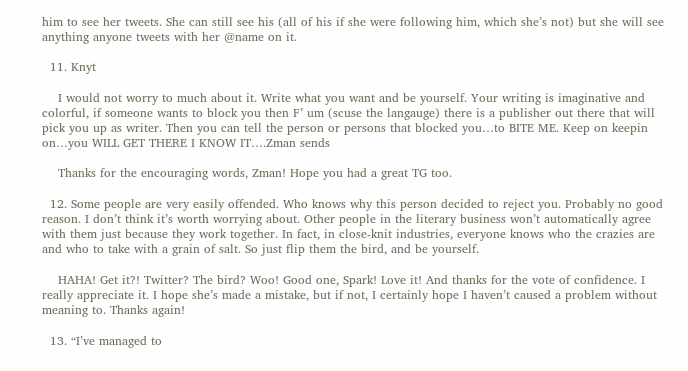him to see her tweets. She can still see his (all of his if she were following him, which she’s not) but she will see anything anyone tweets with her @name on it.

  11. Knyt

    I would not worry to much about it. Write what you want and be yourself. Your writing is imaginative and colorful, if someone wants to block you then F’ um (scuse the langauge) there is a publisher out there that will pick you up as writer. Then you can tell the person or persons that blocked you…to BITE ME. Keep on keepin on…you WILL GET THERE I KNOW IT….Zman sends

    Thanks for the encouraging words, Zman! Hope you had a great TG too.

  12. Some people are very easily offended. Who knows why this person decided to reject you. Probably no good reason. I don’t think it’s worth worrying about. Other people in the literary business won’t automatically agree with them just because they work together. In fact, in close-knit industries, everyone knows who the crazies are and who to take with a grain of salt. So just flip them the bird, and be yourself.

    HAHA! Get it?! Twitter? The bird? Woo! Good one, Spark! Love it! And thanks for the vote of confidence. I really appreciate it. I hope she’s made a mistake, but if not, I certainly hope I haven’t caused a problem without meaning to. Thanks again!

  13. “I’ve managed to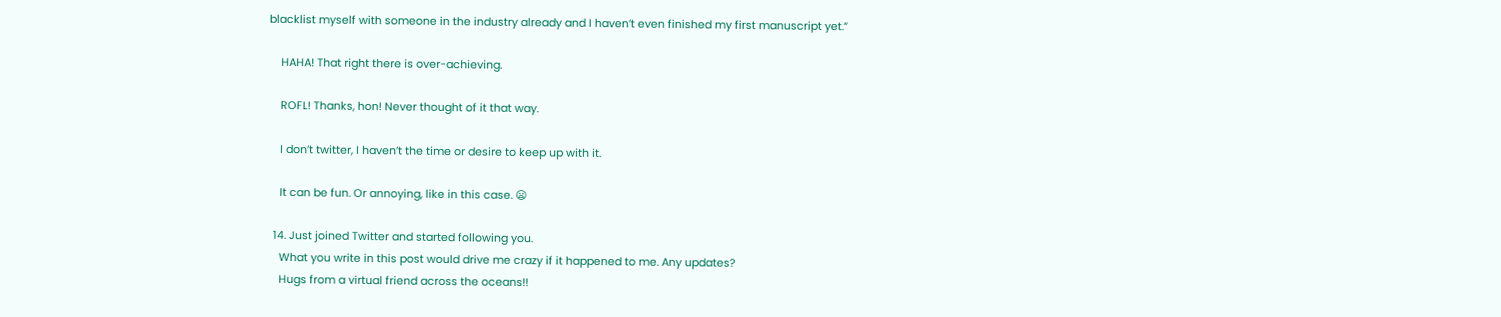blacklist myself with someone in the industry already and I haven’t even finished my first manuscript yet.”

    HAHA! That right there is over-achieving.

    ROFL! Thanks, hon! Never thought of it that way.

    I don’t twitter, I haven’t the time or desire to keep up with it.

    It can be fun. Or annoying, like in this case. 😦

  14. Just joined Twitter and started following you.
    What you write in this post would drive me crazy if it happened to me. Any updates?
    Hugs from a virtual friend across the oceans!!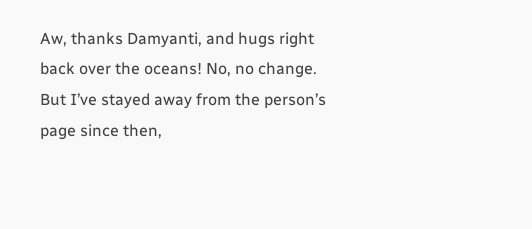Aw, thanks Damyanti, and hugs right back over the oceans! No, no change. But I’ve stayed away from the person’s page since then,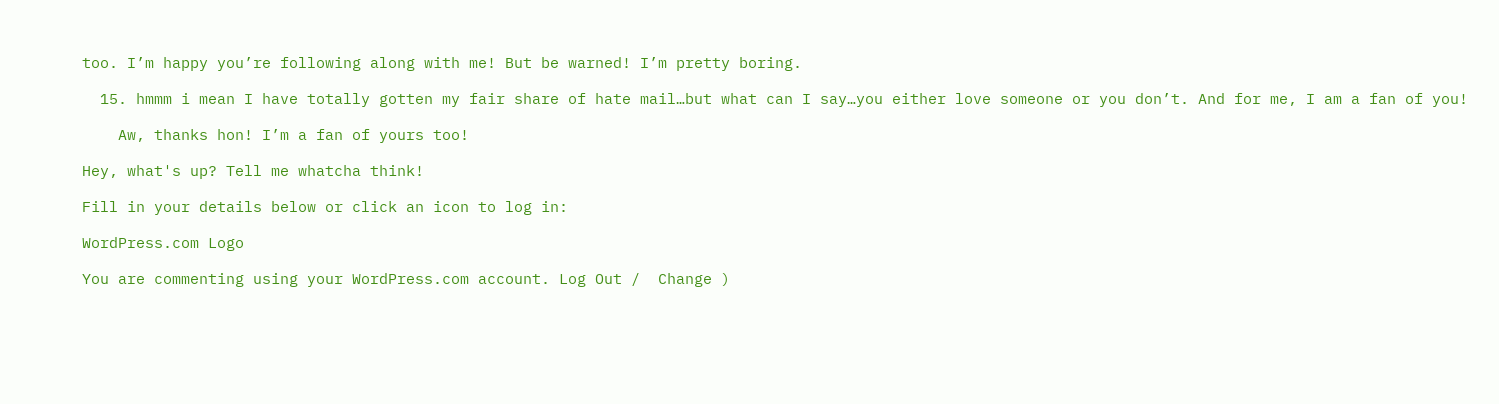too. I’m happy you’re following along with me! But be warned! I’m pretty boring.

  15. hmmm i mean I have totally gotten my fair share of hate mail…but what can I say…you either love someone or you don’t. And for me, I am a fan of you!

    Aw, thanks hon! I’m a fan of yours too!

Hey, what's up? Tell me whatcha think!

Fill in your details below or click an icon to log in:

WordPress.com Logo

You are commenting using your WordPress.com account. Log Out /  Change )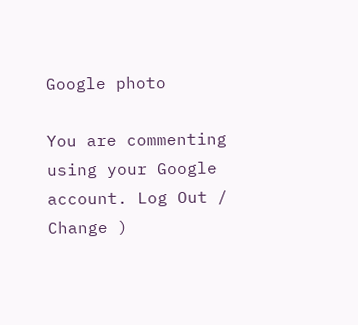Google photo

You are commenting using your Google account. Log Out /  Change )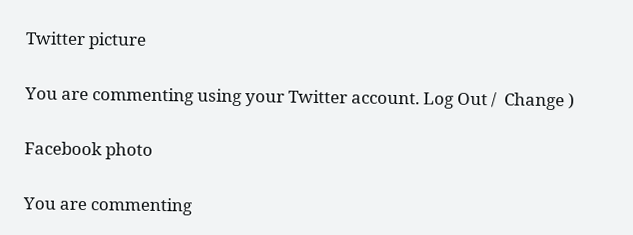Twitter picture

You are commenting using your Twitter account. Log Out /  Change )

Facebook photo

You are commenting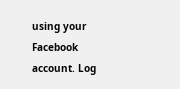using your Facebook account. Log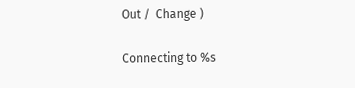Out /  Change )

Connecting to %s